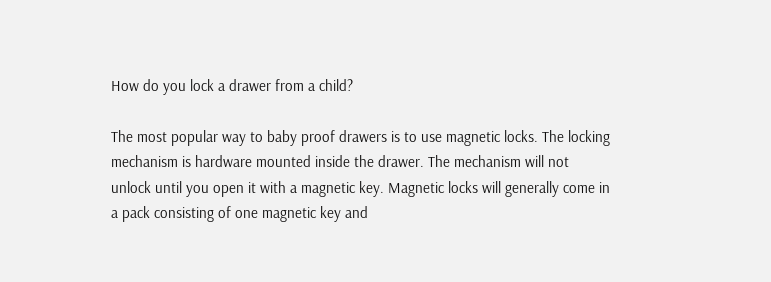How do you lock a drawer from a child?

The most popular way to baby proof drawers is to use magnetic locks. The locking mechanism is hardware mounted inside the drawer. The mechanism will not unlock until you open it with a magnetic key. Magnetic locks will generally come in a pack consisting of one magnetic key and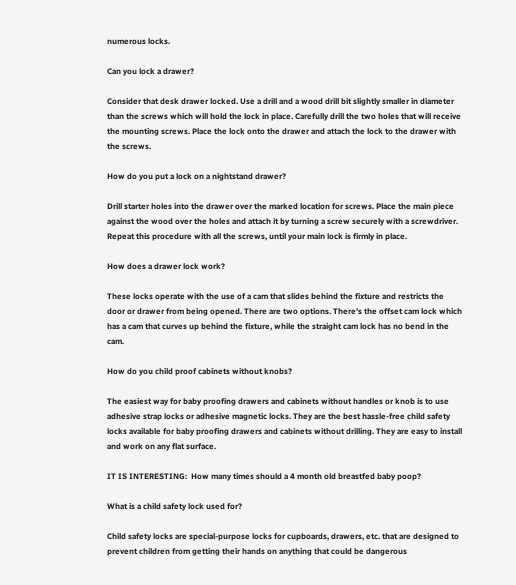numerous locks.

Can you lock a drawer?

Consider that desk drawer locked. Use a drill and a wood drill bit slightly smaller in diameter than the screws which will hold the lock in place. Carefully drill the two holes that will receive the mounting screws. Place the lock onto the drawer and attach the lock to the drawer with the screws.

How do you put a lock on a nightstand drawer?

Drill starter holes into the drawer over the marked location for screws. Place the main piece against the wood over the holes and attach it by turning a screw securely with a screwdriver. Repeat this procedure with all the screws, until your main lock is firmly in place.

How does a drawer lock work?

These locks operate with the use of a cam that slides behind the fixture and restricts the door or drawer from being opened. There are two options. There’s the offset cam lock which has a cam that curves up behind the fixture, while the straight cam lock has no bend in the cam.

How do you child proof cabinets without knobs?

The easiest way for baby proofing drawers and cabinets without handles or knob is to use adhesive strap locks or adhesive magnetic locks. They are the best hassle-free child safety locks available for baby proofing drawers and cabinets without drilling. They are easy to install and work on any flat surface.

IT IS INTERESTING:  How many times should a 4 month old breastfed baby poop?

What is a child safety lock used for?

Child safety locks are special-purpose locks for cupboards, drawers, etc. that are designed to prevent children from getting their hands on anything that could be dangerous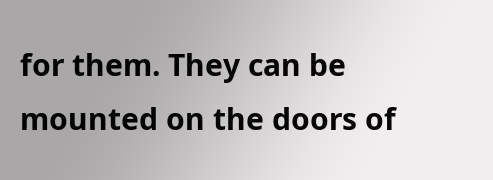for them. They can be mounted on the doors of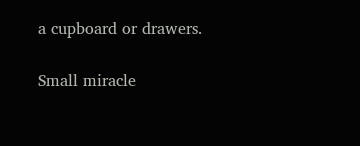a cupboard or drawers.

Small miracle